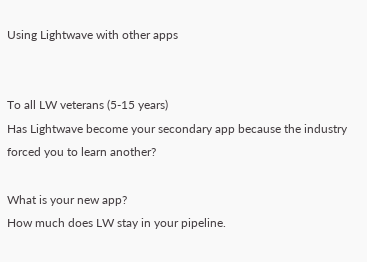Using Lightwave with other apps


To all LW veterans (5-15 years)
Has Lightwave become your secondary app because the industry forced you to learn another?

What is your new app?
How much does LW stay in your pipeline.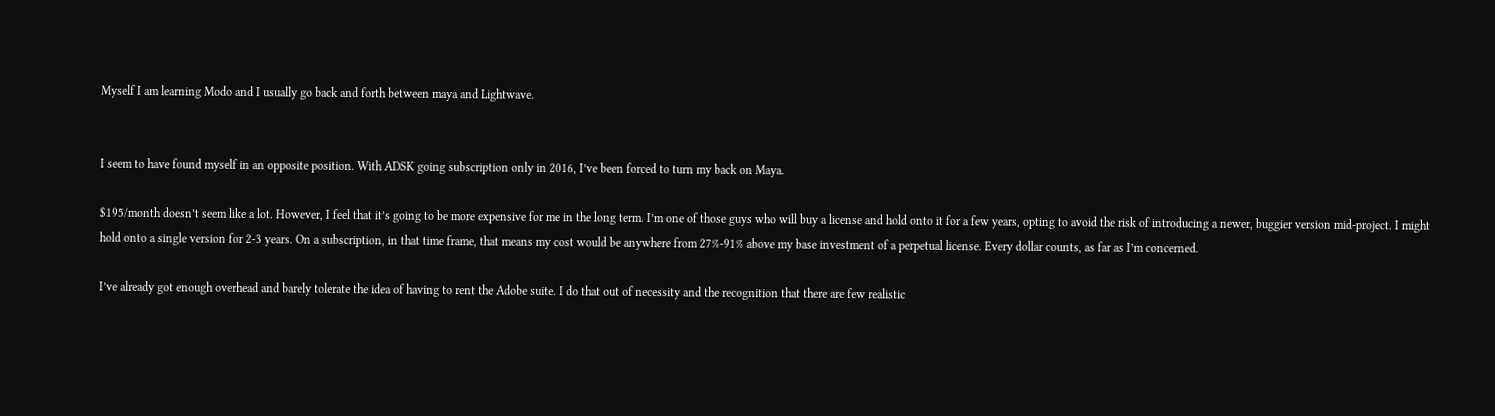Myself I am learning Modo and I usually go back and forth between maya and Lightwave.


I seem to have found myself in an opposite position. With ADSK going subscription only in 2016, I’ve been forced to turn my back on Maya.

$195/month doesn’t seem like a lot. However, I feel that it’s going to be more expensive for me in the long term. I’m one of those guys who will buy a license and hold onto it for a few years, opting to avoid the risk of introducing a newer, buggier version mid-project. I might hold onto a single version for 2-3 years. On a subscription, in that time frame, that means my cost would be anywhere from 27%-91% above my base investment of a perpetual license. Every dollar counts, as far as I’m concerned.

I’ve already got enough overhead and barely tolerate the idea of having to rent the Adobe suite. I do that out of necessity and the recognition that there are few realistic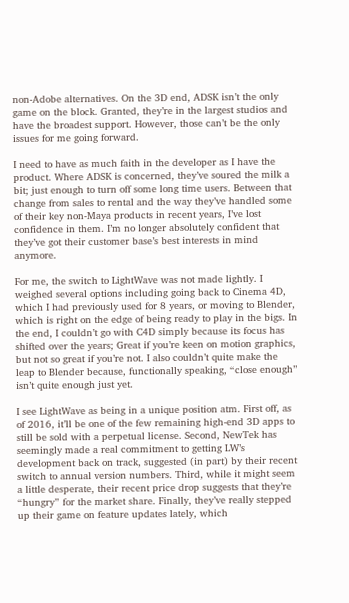non-Adobe alternatives. On the 3D end, ADSK isn’t the only game on the block. Granted, they’re in the largest studios and have the broadest support. However, those can’t be the only issues for me going forward.

I need to have as much faith in the developer as I have the product. Where ADSK is concerned, they’ve soured the milk a bit; just enough to turn off some long time users. Between that change from sales to rental and the way they’ve handled some of their key non-Maya products in recent years, I’ve lost confidence in them. I’m no longer absolutely confident that they’ve got their customer base’s best interests in mind anymore.

For me, the switch to LightWave was not made lightly. I weighed several options including going back to Cinema 4D, which I had previously used for 8 years, or moving to Blender, which is right on the edge of being ready to play in the bigs. In the end, I couldn’t go with C4D simply because its focus has shifted over the years; Great if you’re keen on motion graphics, but not so great if you’re not. I also couldn’t quite make the leap to Blender because, functionally speaking, “close enough” isn’t quite enough just yet.

I see LightWave as being in a unique position atm. First off, as of 2016, it’ll be one of the few remaining high-end 3D apps to still be sold with a perpetual license. Second, NewTek has seemingly made a real commitment to getting LW’s development back on track, suggested (in part) by their recent switch to annual version numbers. Third, while it might seem a little desperate, their recent price drop suggests that they’re “hungry” for the market share. Finally, they’ve really stepped up their game on feature updates lately, which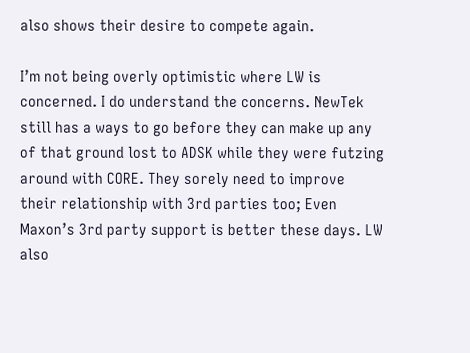also shows their desire to compete again.

I’m not being overly optimistic where LW is concerned. I do understand the concerns. NewTek still has a ways to go before they can make up any of that ground lost to ADSK while they were futzing around with CORE. They sorely need to improve their relationship with 3rd parties too; Even Maxon’s 3rd party support is better these days. LW also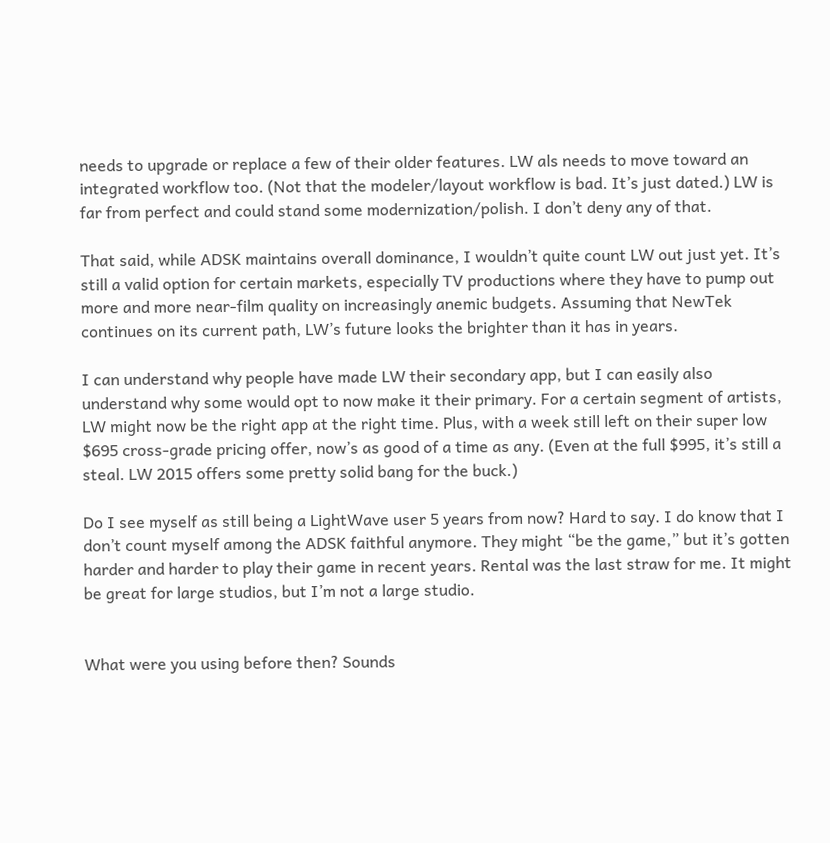needs to upgrade or replace a few of their older features. LW als needs to move toward an integrated workflow too. (Not that the modeler/layout workflow is bad. It’s just dated.) LW is far from perfect and could stand some modernization/polish. I don’t deny any of that.

That said, while ADSK maintains overall dominance, I wouldn’t quite count LW out just yet. It’s still a valid option for certain markets, especially TV productions where they have to pump out more and more near-film quality on increasingly anemic budgets. Assuming that NewTek continues on its current path, LW’s future looks the brighter than it has in years.

I can understand why people have made LW their secondary app, but I can easily also understand why some would opt to now make it their primary. For a certain segment of artists, LW might now be the right app at the right time. Plus, with a week still left on their super low $695 cross-grade pricing offer, now’s as good of a time as any. (Even at the full $995, it’s still a steal. LW 2015 offers some pretty solid bang for the buck.)

Do I see myself as still being a LightWave user 5 years from now? Hard to say. I do know that I don’t count myself among the ADSK faithful anymore. They might “be the game,” but it’s gotten harder and harder to play their game in recent years. Rental was the last straw for me. It might be great for large studios, but I’m not a large studio.


What were you using before then? Sounds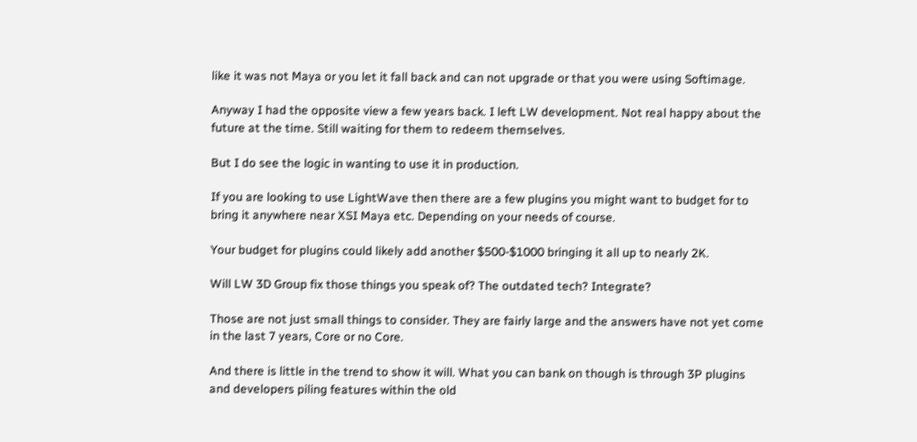like it was not Maya or you let it fall back and can not upgrade or that you were using Softimage.

Anyway I had the opposite view a few years back. I left LW development. Not real happy about the future at the time. Still waiting for them to redeem themselves.

But I do see the logic in wanting to use it in production.

If you are looking to use LightWave then there are a few plugins you might want to budget for to bring it anywhere near XSI Maya etc. Depending on your needs of course.

Your budget for plugins could likely add another $500-$1000 bringing it all up to nearly 2K.

Will LW 3D Group fix those things you speak of? The outdated tech? Integrate?

Those are not just small things to consider. They are fairly large and the answers have not yet come in the last 7 years, Core or no Core.

And there is little in the trend to show it will. What you can bank on though is through 3P plugins and developers piling features within the old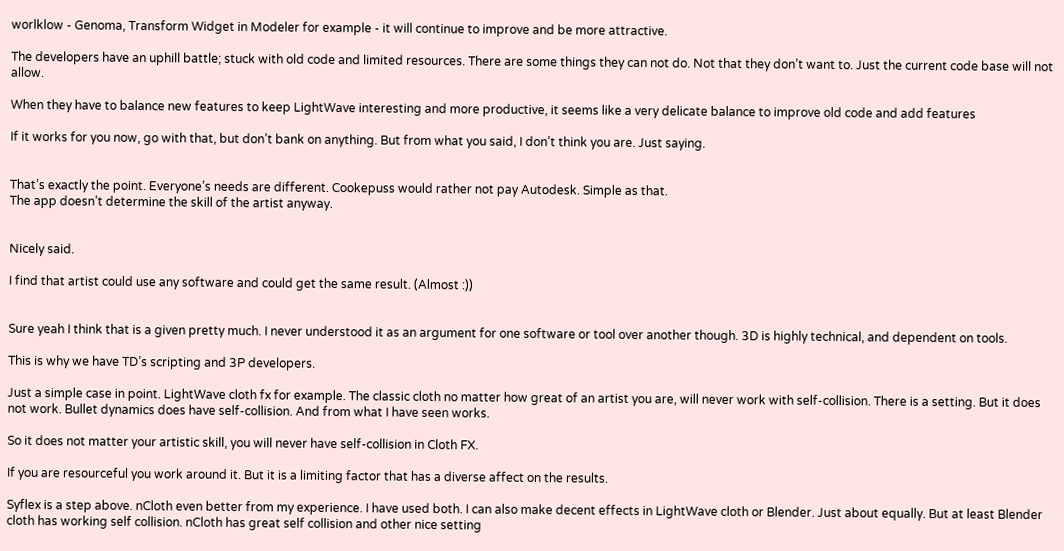worlklow - Genoma, Transform Widget in Modeler for example - it will continue to improve and be more attractive.

The developers have an uphill battle; stuck with old code and limited resources. There are some things they can not do. Not that they don’t want to. Just the current code base will not allow.

When they have to balance new features to keep LightWave interesting and more productive, it seems like a very delicate balance to improve old code and add features

If it works for you now, go with that, but don’t bank on anything. But from what you said, I don’t think you are. Just saying.


That’s exactly the point. Everyone’s needs are different. Cookepuss would rather not pay Autodesk. Simple as that.
The app doesn’t determine the skill of the artist anyway.


Nicely said.

I find that artist could use any software and could get the same result. (Almost :))


Sure yeah I think that is a given pretty much. I never understood it as an argument for one software or tool over another though. 3D is highly technical, and dependent on tools.

This is why we have TD’s scripting and 3P developers.

Just a simple case in point. LightWave cloth fx for example. The classic cloth no matter how great of an artist you are, will never work with self-collision. There is a setting. But it does not work. Bullet dynamics does have self-collision. And from what I have seen works.

So it does not matter your artistic skill, you will never have self-collision in Cloth FX.

If you are resourceful you work around it. But it is a limiting factor that has a diverse affect on the results.

Syflex is a step above. nCloth even better from my experience. I have used both. I can also make decent effects in LightWave cloth or Blender. Just about equally. But at least Blender cloth has working self collision. nCloth has great self collision and other nice setting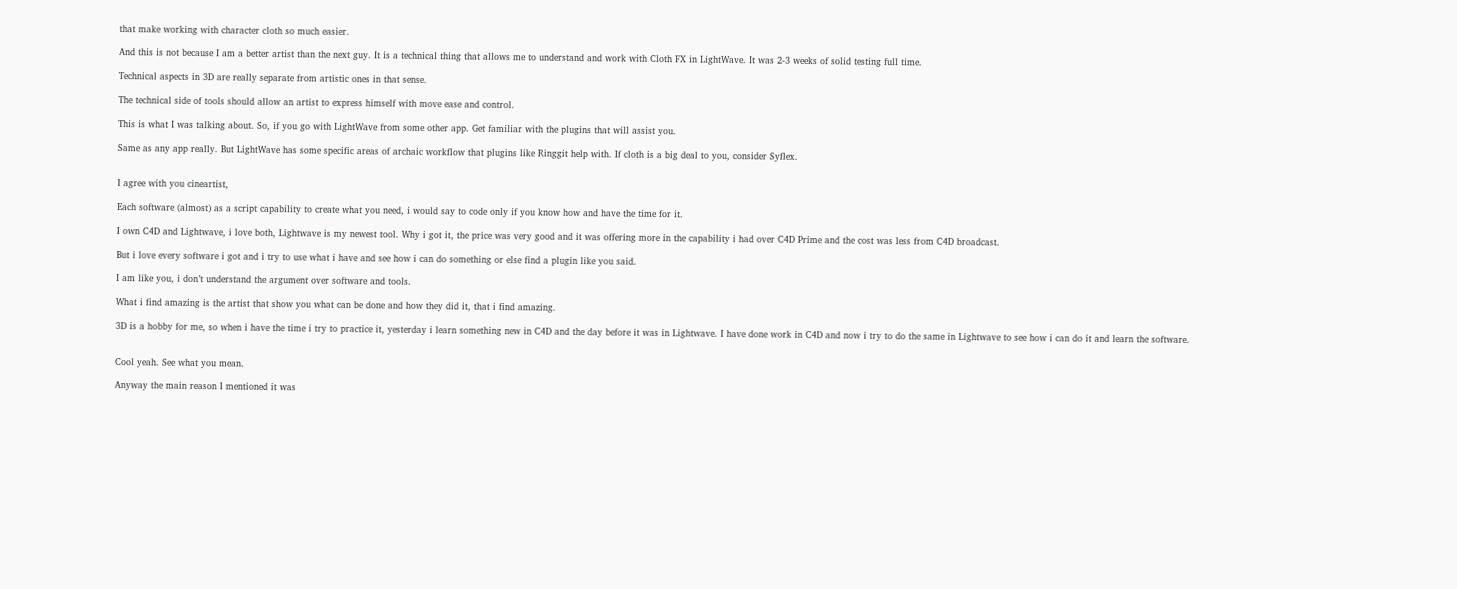that make working with character cloth so much easier.

And this is not because I am a better artist than the next guy. It is a technical thing that allows me to understand and work with Cloth FX in LightWave. It was 2-3 weeks of solid testing full time.

Technical aspects in 3D are really separate from artistic ones in that sense.

The technical side of tools should allow an artist to express himself with move ease and control.

This is what I was talking about. So, if you go with LightWave from some other app. Get familiar with the plugins that will assist you.

Same as any app really. But LightWave has some specific areas of archaic workflow that plugins like Ringgit help with. If cloth is a big deal to you, consider Syflex.


I agree with you cineartist,

Each software (almost) as a script capability to create what you need, i would say to code only if you know how and have the time for it.

I own C4D and Lightwave, i love both, Lightwave is my newest tool. Why i got it, the price was very good and it was offering more in the capability i had over C4D Prime and the cost was less from C4D broadcast.

But i love every software i got and i try to use what i have and see how i can do something or else find a plugin like you said.

I am like you, i don’t understand the argument over software and tools.

What i find amazing is the artist that show you what can be done and how they did it, that i find amazing.

3D is a hobby for me, so when i have the time i try to practice it, yesterday i learn something new in C4D and the day before it was in Lightwave. I have done work in C4D and now i try to do the same in Lightwave to see how i can do it and learn the software.


Cool yeah. See what you mean.

Anyway the main reason I mentioned it was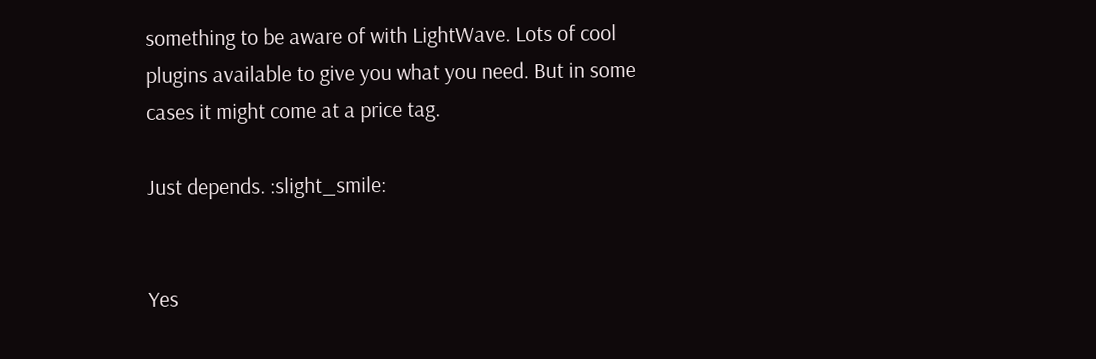something to be aware of with LightWave. Lots of cool plugins available to give you what you need. But in some cases it might come at a price tag.

Just depends. :slight_smile:


Yes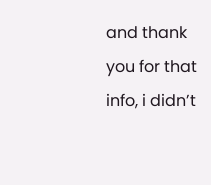and thank you for that info, i didn’t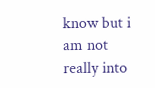know but i am not really into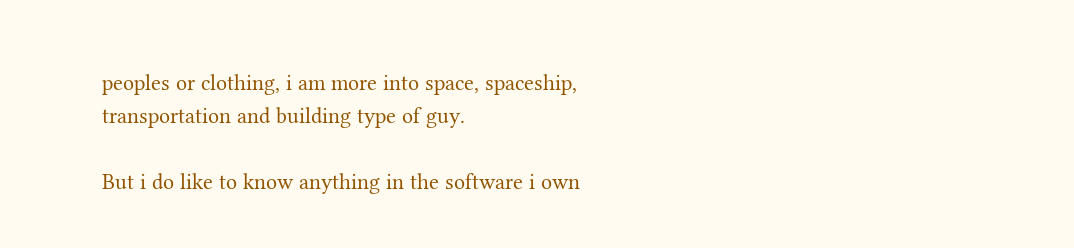peoples or clothing, i am more into space, spaceship, transportation and building type of guy.

But i do like to know anything in the software i own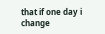that if one day i change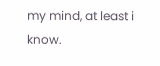my mind, at least i know.